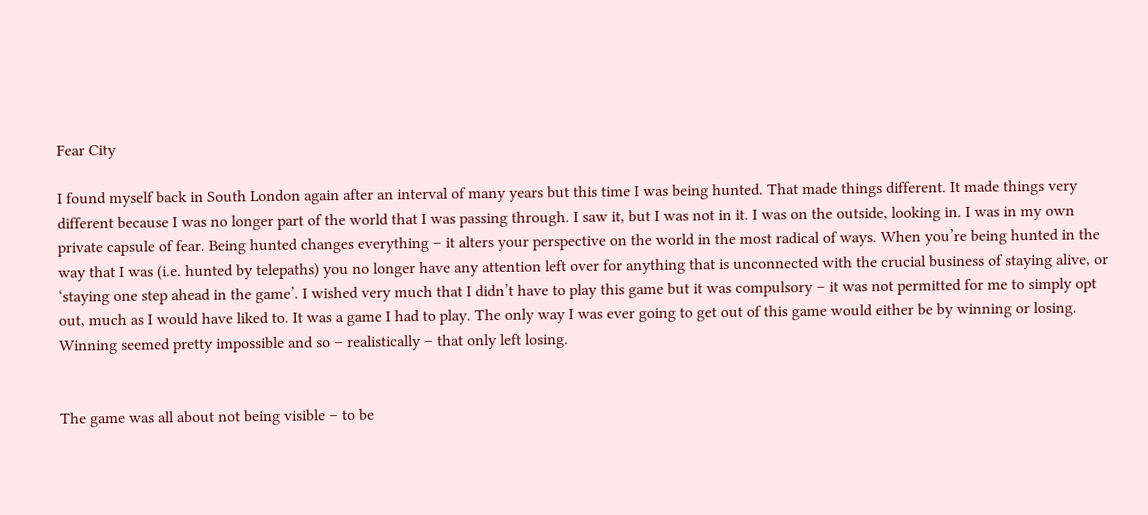Fear City

I found myself back in South London again after an interval of many years but this time I was being hunted. That made things different. It made things very different because I was no longer part of the world that I was passing through. I saw it, but I was not in it. I was on the outside, looking in. I was in my own private capsule of fear. Being hunted changes everything – it alters your perspective on the world in the most radical of ways. When you’re being hunted in the way that I was (i.e. hunted by telepaths) you no longer have any attention left over for anything that is unconnected with the crucial business of staying alive, or ‘staying one step ahead in the game’. I wished very much that I didn’t have to play this game but it was compulsory – it was not permitted for me to simply opt out, much as I would have liked to. It was a game I had to play. The only way I was ever going to get out of this game would either be by winning or losing. Winning seemed pretty impossible and so – realistically – that only left losing.


The game was all about not being visible – to be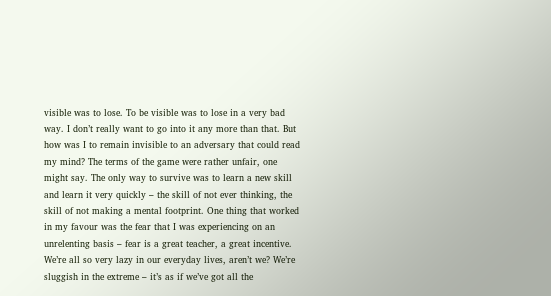visible was to lose. To be visible was to lose in a very bad way. I don’t really want to go into it any more than that. But how was I to remain invisible to an adversary that could read my mind? The terms of the game were rather unfair, one might say. The only way to survive was to learn a new skill and learn it very quickly – the skill of not ever thinking, the skill of not making a mental footprint. One thing that worked in my favour was the fear that I was experiencing on an unrelenting basis – fear is a great teacher, a great incentive. We’re all so very lazy in our everyday lives, aren’t we? We’re sluggish in the extreme – it’s as if we’ve got all the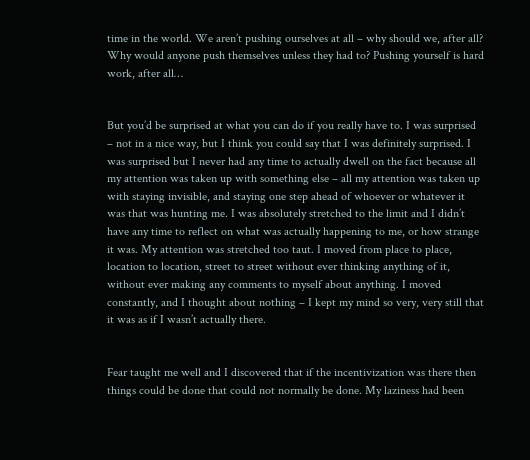time in the world. We aren’t pushing ourselves at all – why should we, after all? Why would anyone push themselves unless they had to? Pushing yourself is hard work, after all…


But you’d be surprised at what you can do if you really have to. I was surprised – not in a nice way, but I think you could say that I was definitely surprised. I was surprised but I never had any time to actually dwell on the fact because all my attention was taken up with something else – all my attention was taken up with staying invisible, and staying one step ahead of whoever or whatever it was that was hunting me. I was absolutely stretched to the limit and I didn’t have any time to reflect on what was actually happening to me, or how strange it was. My attention was stretched too taut. I moved from place to place, location to location, street to street without ever thinking anything of it, without ever making any comments to myself about anything. I moved constantly, and I thought about nothing – I kept my mind so very, very still that it was as if I wasn’t actually there.


Fear taught me well and I discovered that if the incentivization was there then things could be done that could not normally be done. My laziness had been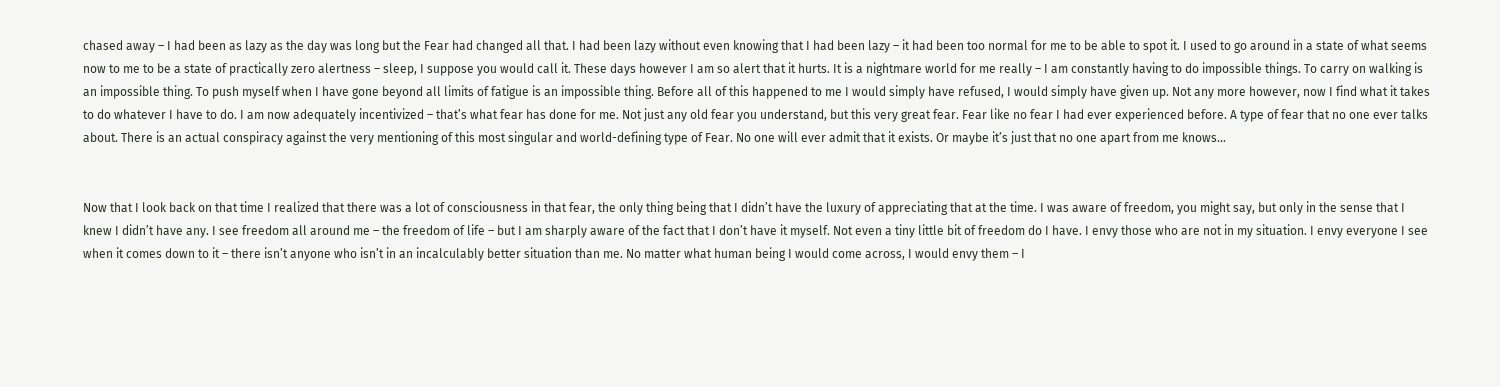chased away – I had been as lazy as the day was long but the Fear had changed all that. I had been lazy without even knowing that I had been lazy – it had been too normal for me to be able to spot it. I used to go around in a state of what seems now to me to be a state of practically zero alertness – sleep, I suppose you would call it. These days however I am so alert that it hurts. It is a nightmare world for me really – I am constantly having to do impossible things. To carry on walking is an impossible thing. To push myself when I have gone beyond all limits of fatigue is an impossible thing. Before all of this happened to me I would simply have refused, I would simply have given up. Not any more however, now I find what it takes to do whatever I have to do. I am now adequately incentivized – that’s what fear has done for me. Not just any old fear you understand, but this very great fear. Fear like no fear I had ever experienced before. A type of fear that no one ever talks about. There is an actual conspiracy against the very mentioning of this most singular and world-defining type of Fear. No one will ever admit that it exists. Or maybe it’s just that no one apart from me knows…


Now that I look back on that time I realized that there was a lot of consciousness in that fear, the only thing being that I didn’t have the luxury of appreciating that at the time. I was aware of freedom, you might say, but only in the sense that I knew I didn’t have any. I see freedom all around me – the freedom of life – but I am sharply aware of the fact that I don’t have it myself. Not even a tiny little bit of freedom do I have. I envy those who are not in my situation. I envy everyone I see when it comes down to it – there isn’t anyone who isn’t in an incalculably better situation than me. No matter what human being I would come across, I would envy them – I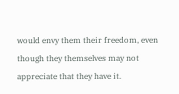would envy them their freedom, even though they themselves may not appreciate that they have it.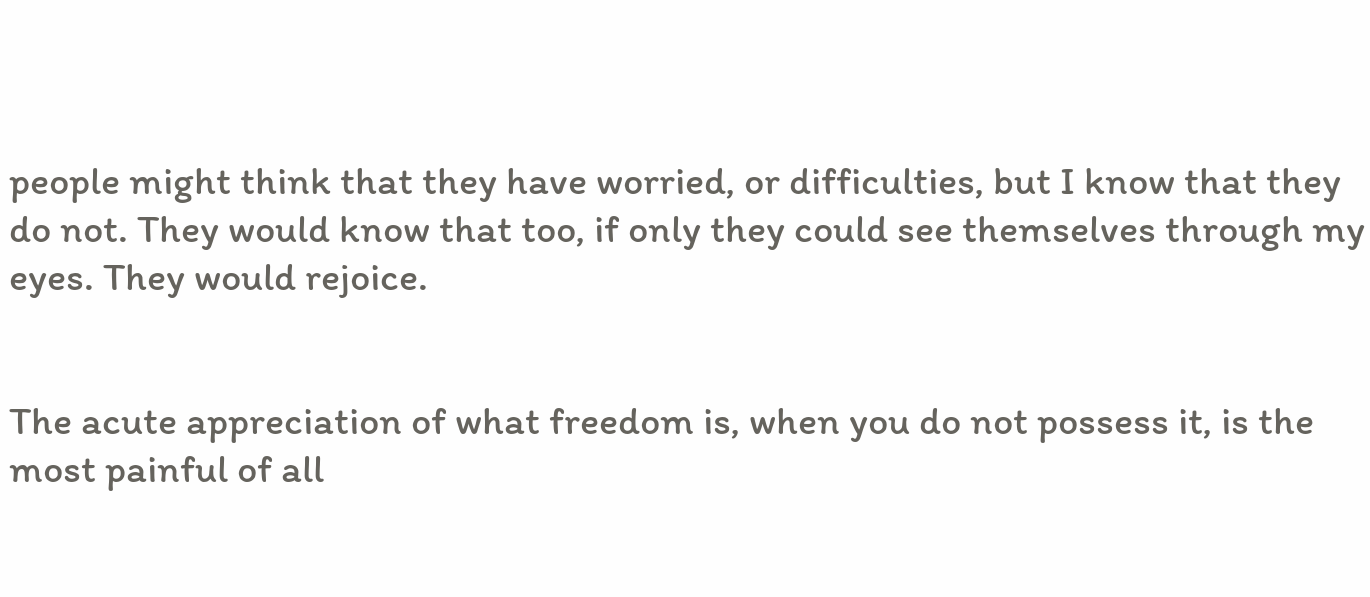people might think that they have worried, or difficulties, but I know that they do not. They would know that too, if only they could see themselves through my eyes. They would rejoice.


The acute appreciation of what freedom is, when you do not possess it, is the most painful of all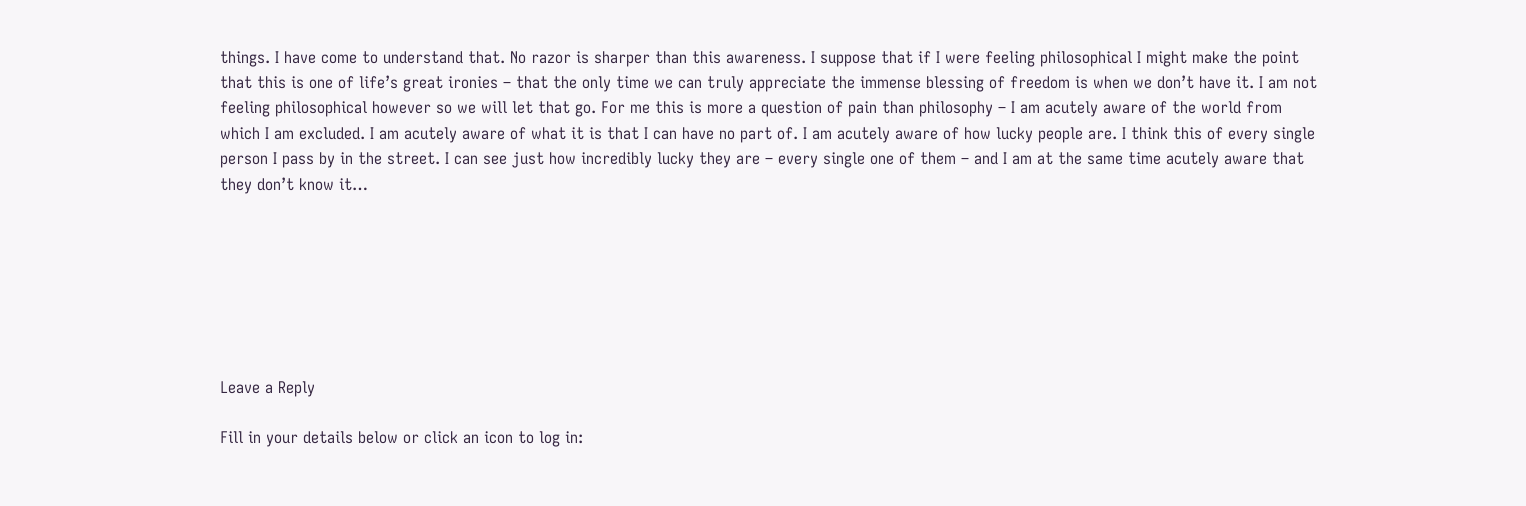things. I have come to understand that. No razor is sharper than this awareness. I suppose that if I were feeling philosophical I might make the point that this is one of life’s great ironies – that the only time we can truly appreciate the immense blessing of freedom is when we don’t have it. I am not feeling philosophical however so we will let that go. For me this is more a question of pain than philosophy – I am acutely aware of the world from which I am excluded. I am acutely aware of what it is that I can have no part of. I am acutely aware of how lucky people are. I think this of every single person I pass by in the street. I can see just how incredibly lucky they are – every single one of them – and I am at the same time acutely aware that they don’t know it…







Leave a Reply

Fill in your details below or click an icon to log in: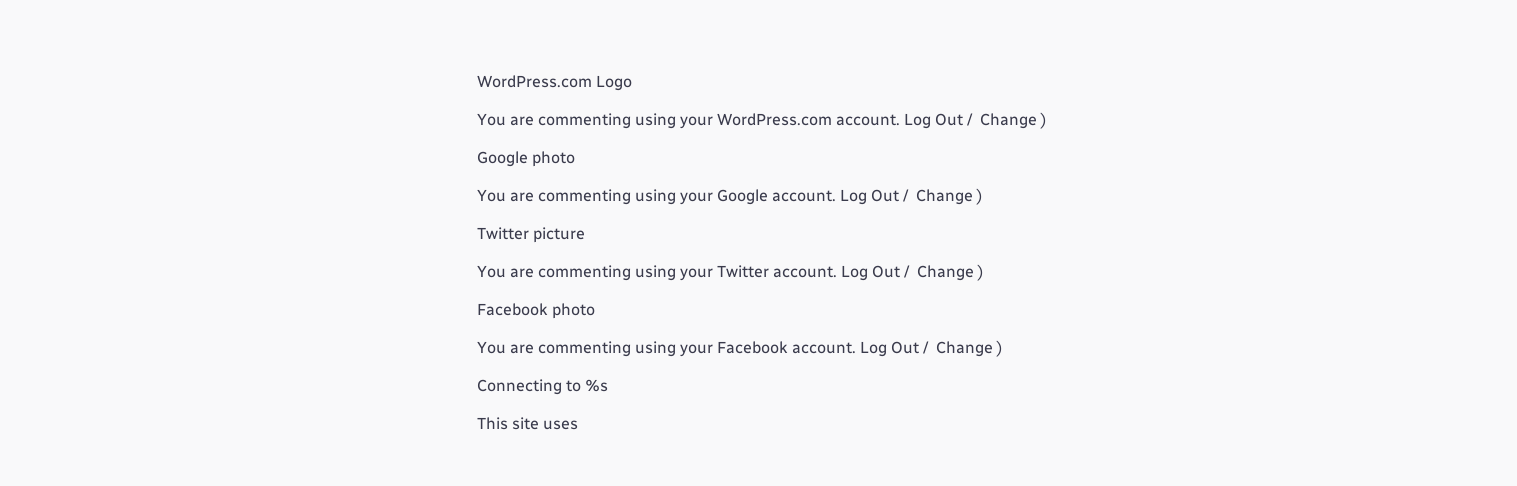WordPress.com Logo

You are commenting using your WordPress.com account. Log Out /  Change )

Google photo

You are commenting using your Google account. Log Out /  Change )

Twitter picture

You are commenting using your Twitter account. Log Out /  Change )

Facebook photo

You are commenting using your Facebook account. Log Out /  Change )

Connecting to %s

This site uses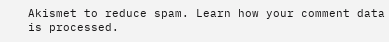Akismet to reduce spam. Learn how your comment data is processed.